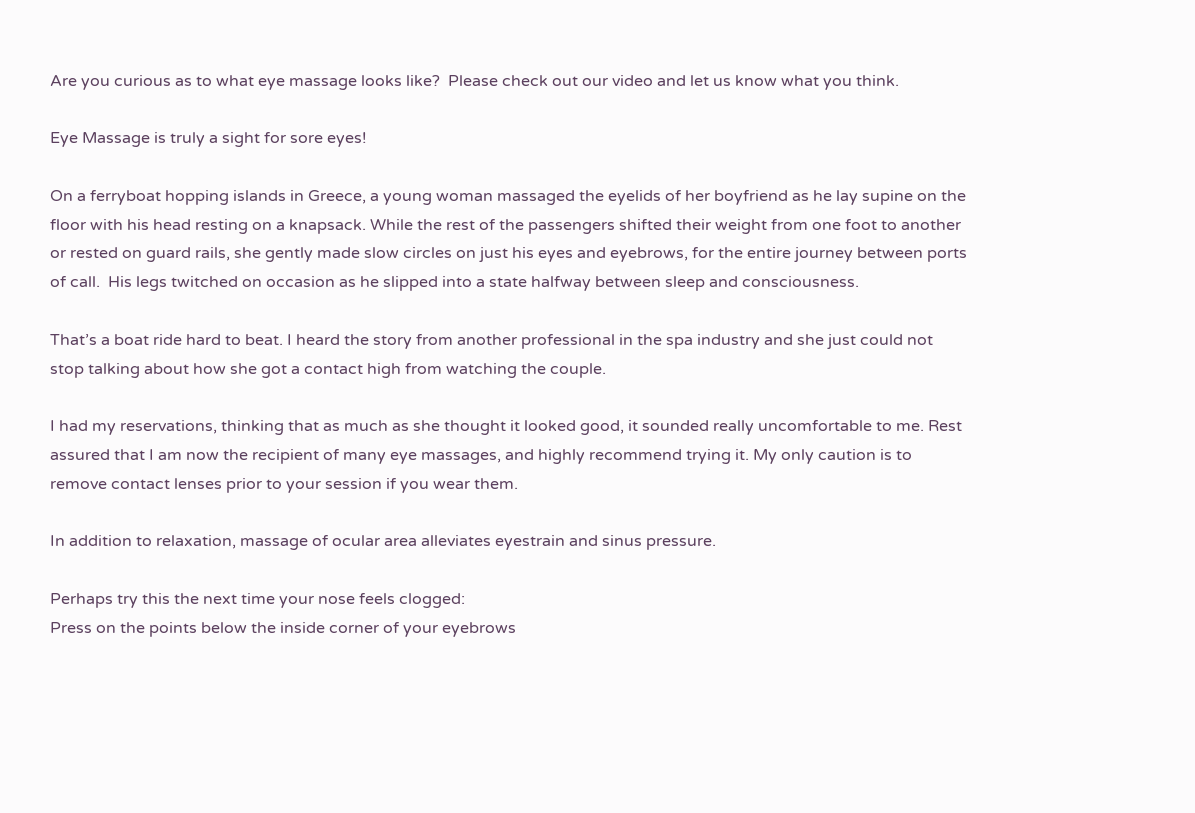Are you curious as to what eye massage looks like?  Please check out our video and let us know what you think.

Eye Massage is truly a sight for sore eyes!

On a ferryboat hopping islands in Greece, a young woman massaged the eyelids of her boyfriend as he lay supine on the floor with his head resting on a knapsack. While the rest of the passengers shifted their weight from one foot to another or rested on guard rails, she gently made slow circles on just his eyes and eyebrows, for the entire journey between ports of call.  His legs twitched on occasion as he slipped into a state halfway between sleep and consciousness.

That’s a boat ride hard to beat. I heard the story from another professional in the spa industry and she just could not stop talking about how she got a contact high from watching the couple.

I had my reservations, thinking that as much as she thought it looked good, it sounded really uncomfortable to me. Rest assured that I am now the recipient of many eye massages, and highly recommend trying it. My only caution is to remove contact lenses prior to your session if you wear them.

In addition to relaxation, massage of ocular area alleviates eyestrain and sinus pressure.

Perhaps try this the next time your nose feels clogged:
Press on the points below the inside corner of your eyebrows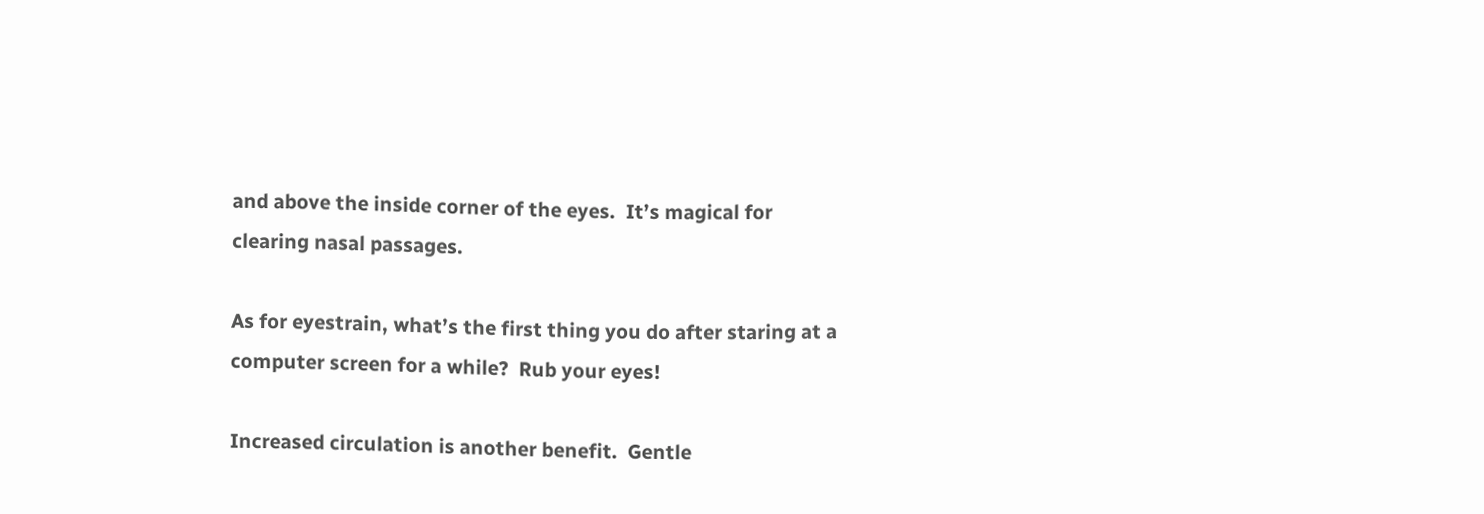and above the inside corner of the eyes.  It’s magical for clearing nasal passages.

As for eyestrain, what’s the first thing you do after staring at a computer screen for a while?  Rub your eyes!

Increased circulation is another benefit.  Gentle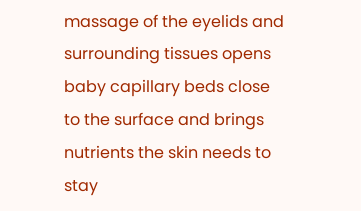massage of the eyelids and surrounding tissues opens baby capillary beds close to the surface and brings  nutrients the skin needs to stay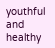youthful and healthy